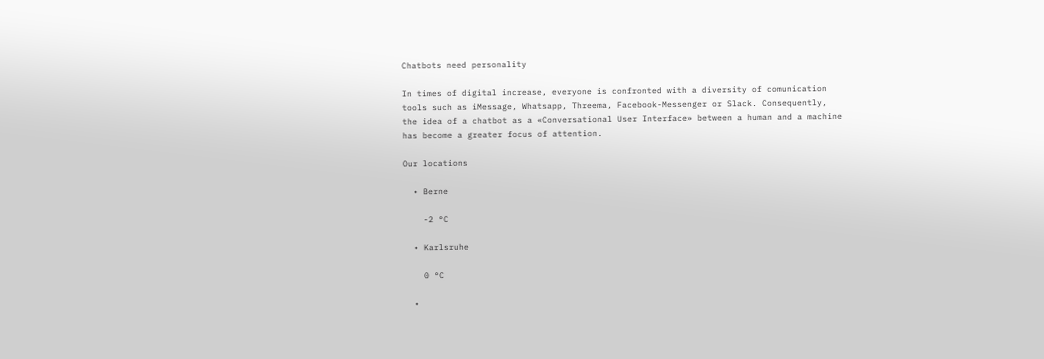Chatbots need personality

In times of digital increase, everyone is confronted with a diversity of comunication tools such as iMessage, Whatsapp, Threema, Facebook-Messenger or Slack. Consequently, the idea of a chatbot as a «Conversational User Interface» between a human and a machine has become a greater focus of attention.

Our locations

  • Berne

    -2 °C

  • Karlsruhe

    0 °C

  •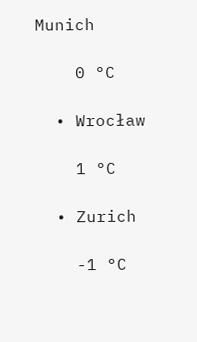Munich

    0 °C

  • Wrocław

    1 °C

  • Zurich

    -1 °C